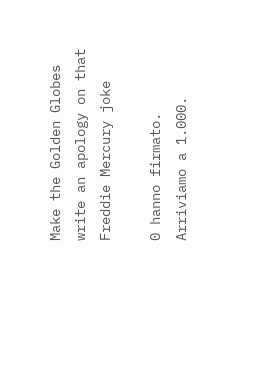Make the Golden Globes write an apology on that Freddie Mercury joke

0 hanno firmato. Arriviamo a 1.000.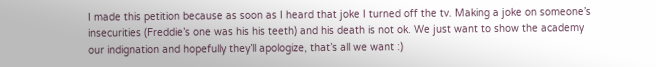I made this petition because as soon as I heard that joke I turned off the tv. Making a joke on someone’s insecurities (Freddie’s one was his his teeth) and his death is not ok. We just want to show the academy our indignation and hopefully they’ll apologize, that’s all we want :)